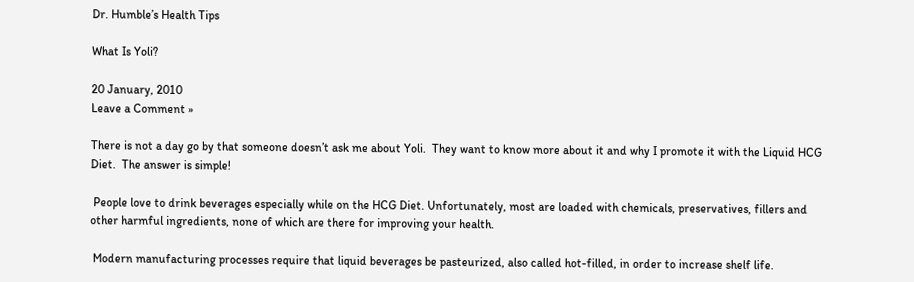Dr. Humble’s Health Tips

What Is Yoli?

20 January, 2010
Leave a Comment »

There is not a day go by that someone doesn’t ask me about Yoli.  They want to know more about it and why I promote it with the Liquid HCG Diet.  The answer is simple!

 People love to drink beverages especially while on the HCG Diet. Unfortunately, most are loaded with chemicals, preservatives, fillers and other harmful ingredients, none of which are there for improving your health.

 Modern manufacturing processes require that liquid beverages be pasteurized, also called hot-filled, in order to increase shelf life.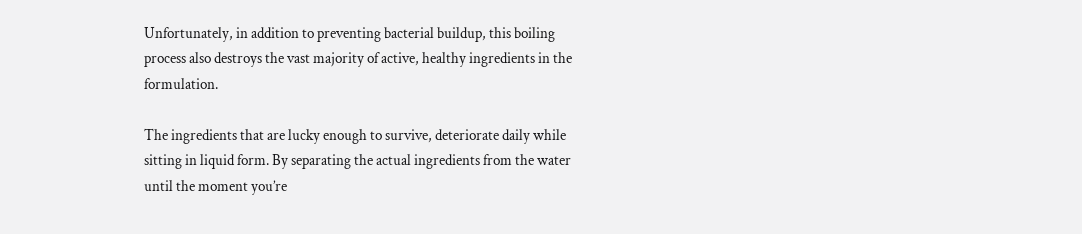Unfortunately, in addition to preventing bacterial buildup, this boiling process also destroys the vast majority of active, healthy ingredients in the formulation.

The ingredients that are lucky enough to survive, deteriorate daily while sitting in liquid form. By separating the actual ingredients from the water until the moment you’re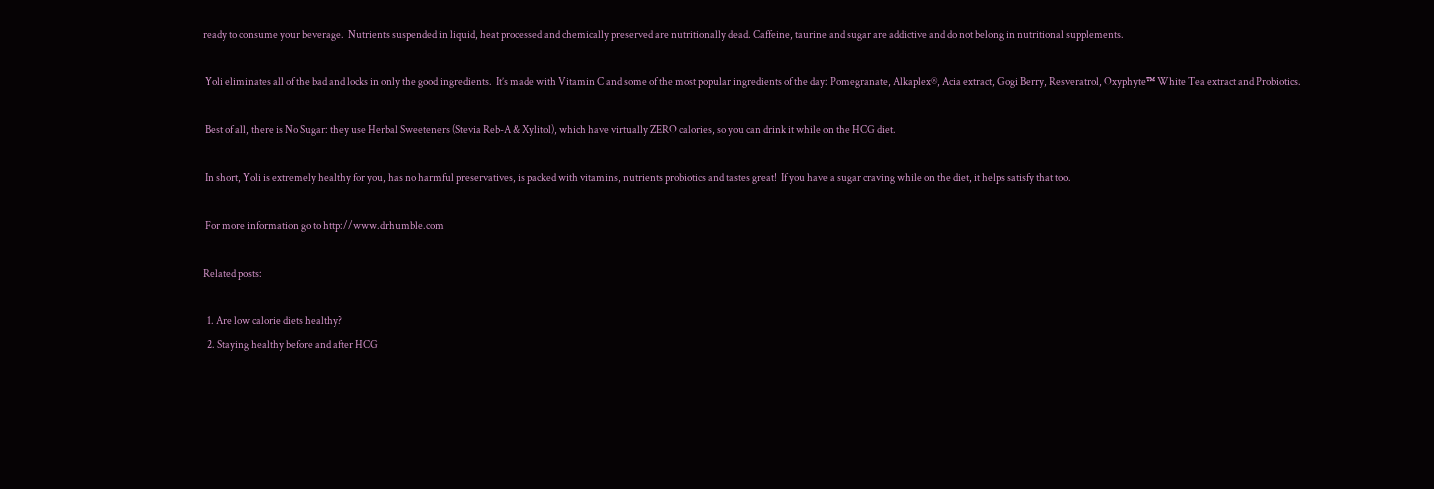ready to consume your beverage.  Nutrients suspended in liquid, heat processed and chemically preserved are nutritionally dead. Caffeine, taurine and sugar are addictive and do not belong in nutritional supplements.

 Yoli eliminates all of the bad and locks in only the good ingredients.  It’s made with Vitamin C and some of the most popular ingredients of the day: Pomegranate, Alkaplex®, Acia extract, Gogi Berry, Resveratrol, Oxyphyte™ White Tea extract and Probiotics.

 Best of all, there is No Sugar: they use Herbal Sweeteners (Stevia Reb-A & Xylitol), which have virtually ZERO calories, so you can drink it while on the HCG diet.

 In short, Yoli is extremely healthy for you, has no harmful preservatives, is packed with vitamins, nutrients probiotics and tastes great!  If you have a sugar craving while on the diet, it helps satisfy that too.

 For more information go to http://www.drhumble.com

Related posts:

  1. Are low calorie diets healthy?
  2. Staying healthy before and after HCG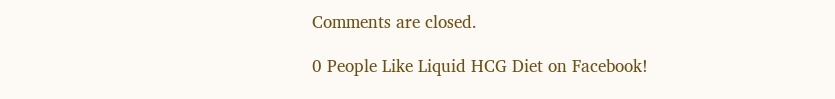Comments are closed.

0 People Like Liquid HCG Diet on Facebook!